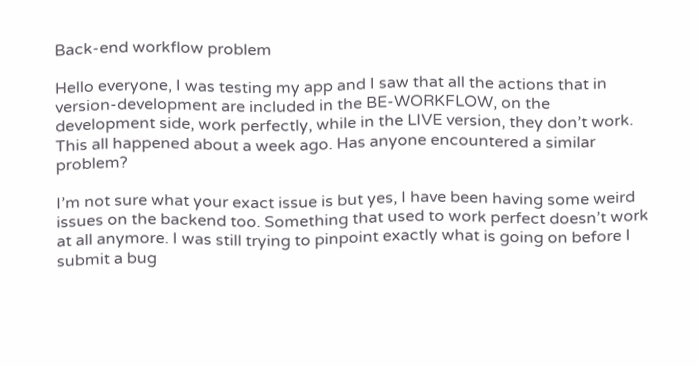Back-end workflow problem

Hello everyone, I was testing my app and I saw that all the actions that in version-development are included in the BE-WORKFLOW, on the development side, work perfectly, while in the LIVE version, they don’t work. This all happened about a week ago. Has anyone encountered a similar problem?

I’m not sure what your exact issue is but yes, I have been having some weird issues on the backend too. Something that used to work perfect doesn’t work at all anymore. I was still trying to pinpoint exactly what is going on before I submit a bug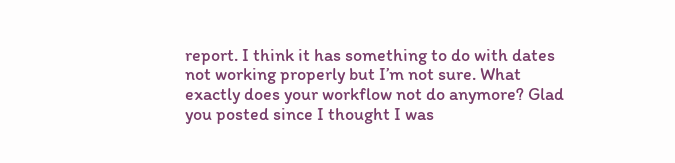report. I think it has something to do with dates not working properly but I’m not sure. What exactly does your workflow not do anymore? Glad you posted since I thought I was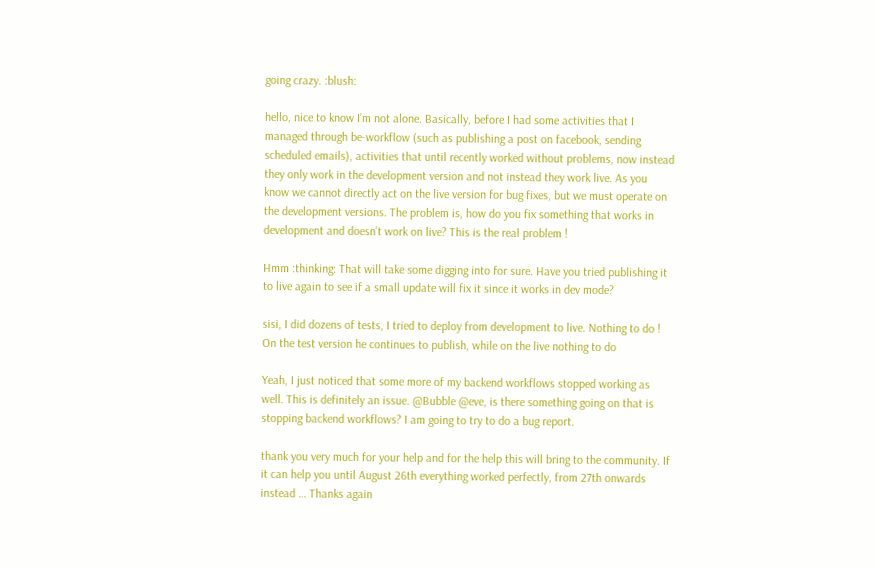going crazy. :blush:

hello, nice to know I’m not alone. Basically, before I had some activities that I managed through be-workflow (such as publishing a post on facebook, sending scheduled emails), activities that until recently worked without problems, now instead they only work in the development version and not instead they work live. As you know we cannot directly act on the live version for bug fixes, but we must operate on the development versions. The problem is, how do you fix something that works in development and doesn’t work on live? This is the real problem !

Hmm :thinking: That will take some digging into for sure. Have you tried publishing it to live again to see if a small update will fix it since it works in dev mode?

sisi, I did dozens of tests, I tried to deploy from development to live. Nothing to do ! On the test version he continues to publish, while on the live nothing to do

Yeah, I just noticed that some more of my backend workflows stopped working as well. This is definitely an issue. @Bubble @eve, is there something going on that is stopping backend workflows? I am going to try to do a bug report.

thank you very much for your help and for the help this will bring to the community. If it can help you until August 26th everything worked perfectly, from 27th onwards instead … Thanks again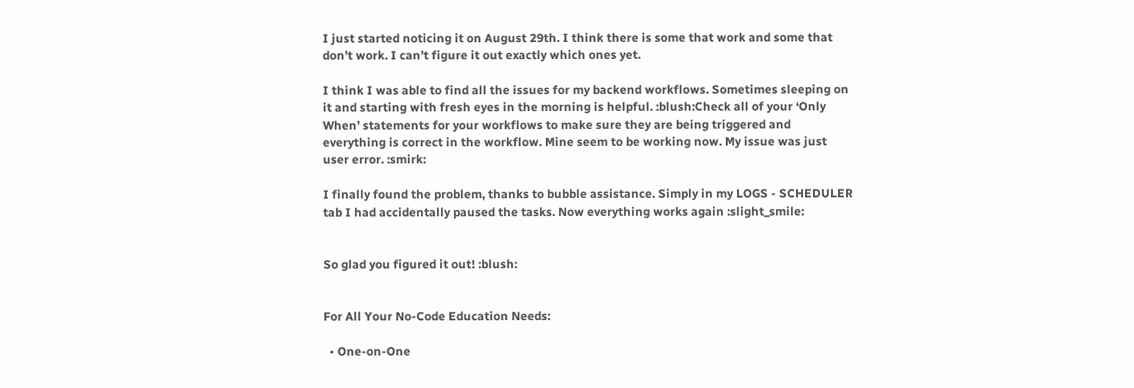I just started noticing it on August 29th. I think there is some that work and some that don’t work. I can’t figure it out exactly which ones yet.

I think I was able to find all the issues for my backend workflows. Sometimes sleeping on it and starting with fresh eyes in the morning is helpful. :blush:Check all of your ‘Only When’ statements for your workflows to make sure they are being triggered and everything is correct in the workflow. Mine seem to be working now. My issue was just user error. :smirk:

I finally found the problem, thanks to bubble assistance. Simply in my LOGS - SCHEDULER tab I had accidentally paused the tasks. Now everything works again :slight_smile:


So glad you figured it out! :blush:


For All Your No-Code Education Needs:

  • One-on-One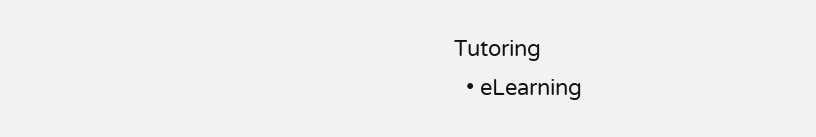Tutoring
  • eLearning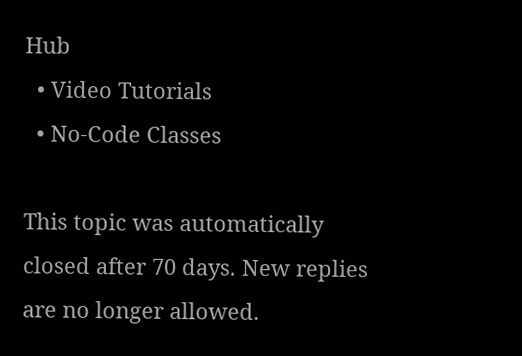Hub
  • Video Tutorials
  • No-Code Classes

This topic was automatically closed after 70 days. New replies are no longer allowed.